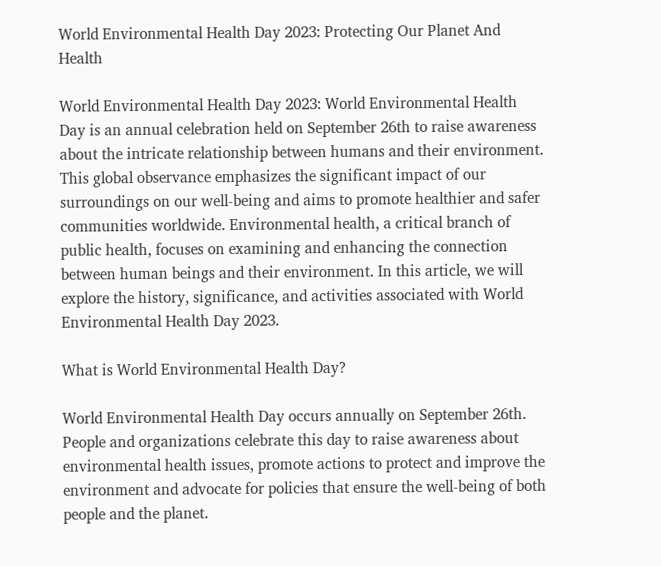World Environmental Health Day 2023: Protecting Our Planet And Health

World Environmental Health Day 2023: World Environmental Health Day is an annual celebration held on September 26th to raise awareness about the intricate relationship between humans and their environment. This global observance emphasizes the significant impact of our surroundings on our well-being and aims to promote healthier and safer communities worldwide. Environmental health, a critical branch of public health, focuses on examining and enhancing the connection between human beings and their environment. In this article, we will explore the history, significance, and activities associated with World Environmental Health Day 2023.

What is World Environmental Health Day?

World Environmental Health Day occurs annually on September 26th. People and organizations celebrate this day to raise awareness about environmental health issues, promote actions to protect and improve the environment and advocate for policies that ensure the well-being of both people and the planet.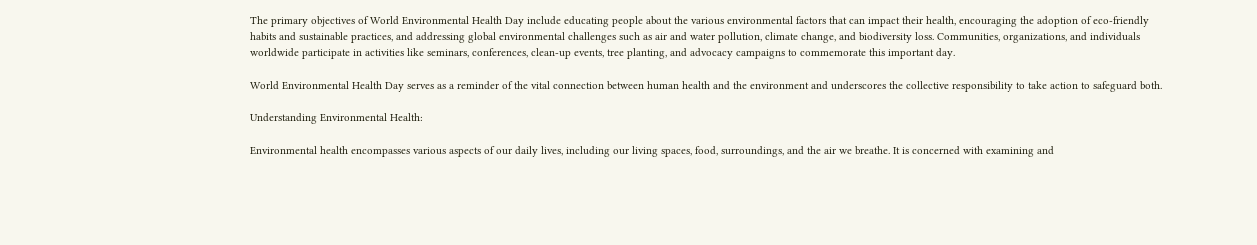The primary objectives of World Environmental Health Day include educating people about the various environmental factors that can impact their health, encouraging the adoption of eco-friendly habits and sustainable practices, and addressing global environmental challenges such as air and water pollution, climate change, and biodiversity loss. Communities, organizations, and individuals worldwide participate in activities like seminars, conferences, clean-up events, tree planting, and advocacy campaigns to commemorate this important day.

World Environmental Health Day serves as a reminder of the vital connection between human health and the environment and underscores the collective responsibility to take action to safeguard both.

Understanding Environmental Health:

Environmental health encompasses various aspects of our daily lives, including our living spaces, food, surroundings, and the air we breathe. It is concerned with examining and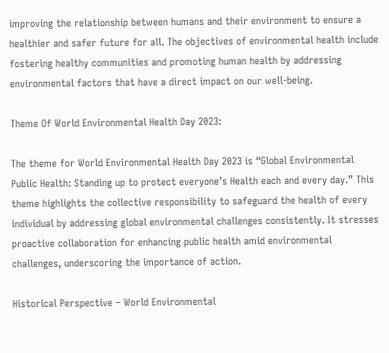improving the relationship between humans and their environment to ensure a healthier and safer future for all. The objectives of environmental health include fostering healthy communities and promoting human health by addressing environmental factors that have a direct impact on our well-being.

Theme Of World Environmental Health Day 2023:

The theme for World Environmental Health Day 2023 is “Global Environmental Public Health: Standing up to protect everyone’s Health each and every day.” This theme highlights the collective responsibility to safeguard the health of every individual by addressing global environmental challenges consistently. It stresses proactive collaboration for enhancing public health amid environmental challenges, underscoring the importance of action.

Historical Perspective – World Environmental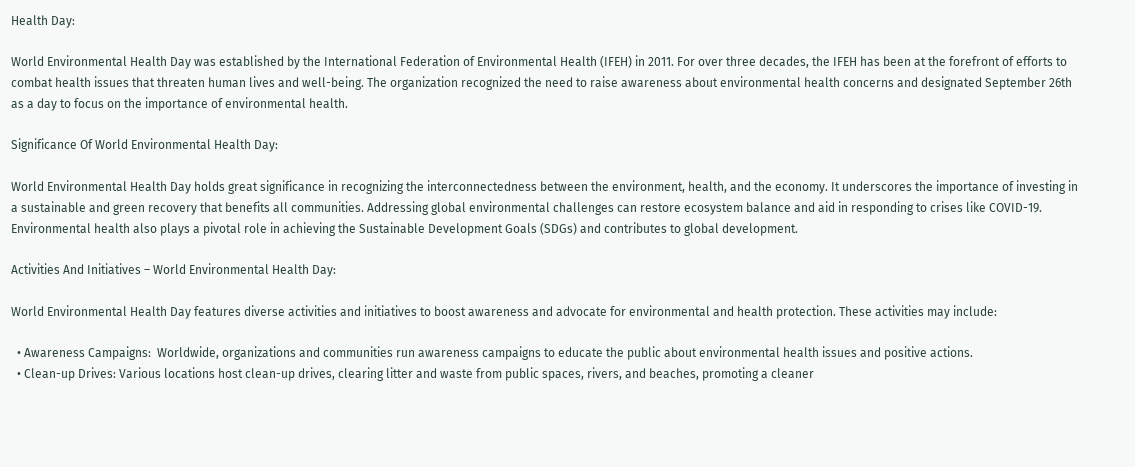Health Day:

World Environmental Health Day was established by the International Federation of Environmental Health (IFEH) in 2011. For over three decades, the IFEH has been at the forefront of efforts to combat health issues that threaten human lives and well-being. The organization recognized the need to raise awareness about environmental health concerns and designated September 26th as a day to focus on the importance of environmental health.

Significance Of World Environmental Health Day:

World Environmental Health Day holds great significance in recognizing the interconnectedness between the environment, health, and the economy. It underscores the importance of investing in a sustainable and green recovery that benefits all communities. Addressing global environmental challenges can restore ecosystem balance and aid in responding to crises like COVID-19. Environmental health also plays a pivotal role in achieving the Sustainable Development Goals (SDGs) and contributes to global development.

Activities And Initiatives – World Environmental Health Day:

World Environmental Health Day features diverse activities and initiatives to boost awareness and advocate for environmental and health protection. These activities may include:

  • Awareness Campaigns:  Worldwide, organizations and communities run awareness campaigns to educate the public about environmental health issues and positive actions.
  • Clean-up Drives: Various locations host clean-up drives, clearing litter and waste from public spaces, rivers, and beaches, promoting a cleaner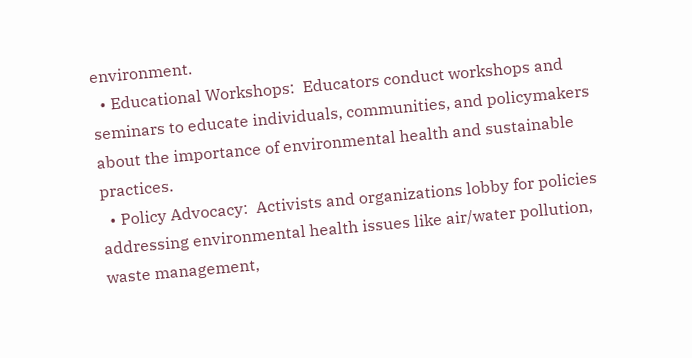environment.
  • Educational Workshops:  Educators conduct workshops and seminars to educate individuals, communities, and policymakers about the importance of environmental health and sustainable practices.
  • Policy Advocacy:  Activists and organizations lobby for policies addressing environmental health issues like air/water pollution, waste management,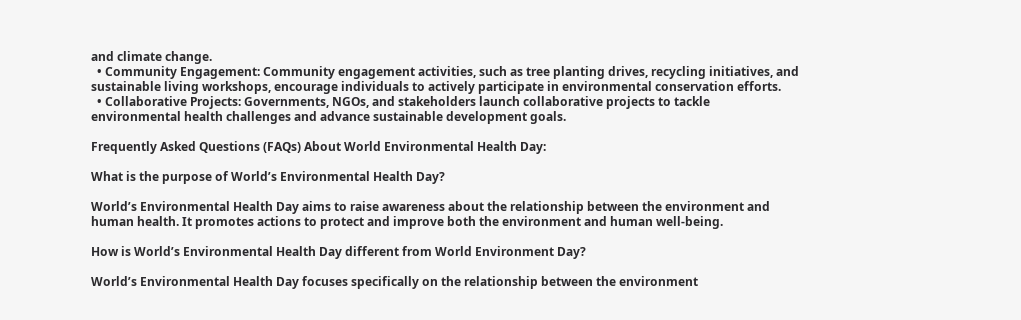and climate change.
  • Community Engagement: Community engagement activities, such as tree planting drives, recycling initiatives, and sustainable living workshops, encourage individuals to actively participate in environmental conservation efforts.
  • Collaborative Projects: Governments, NGOs, and stakeholders launch collaborative projects to tackle environmental health challenges and advance sustainable development goals.

Frequently Asked Questions (FAQs) About World Environmental Health Day:

What is the purpose of World’s Environmental Health Day?

World’s Environmental Health Day aims to raise awareness about the relationship between the environment and human health. It promotes actions to protect and improve both the environment and human well-being.

How is World’s Environmental Health Day different from World Environment Day?

World’s Environmental Health Day focuses specifically on the relationship between the environment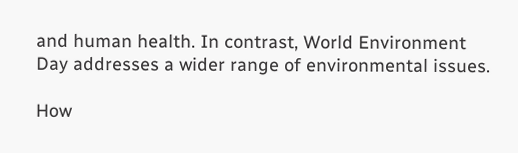and human health. In contrast, World Environment Day addresses a wider range of environmental issues.

How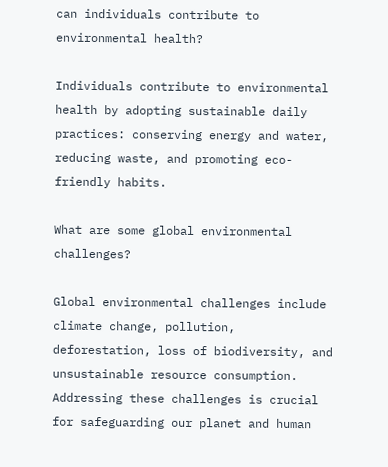can individuals contribute to environmental health?

Individuals contribute to environmental health by adopting sustainable daily practices: conserving energy and water, reducing waste, and promoting eco-friendly habits.

What are some global environmental challenges?

Global environmental challenges include climate change, pollution, deforestation, loss of biodiversity, and unsustainable resource consumption. Addressing these challenges is crucial for safeguarding our planet and human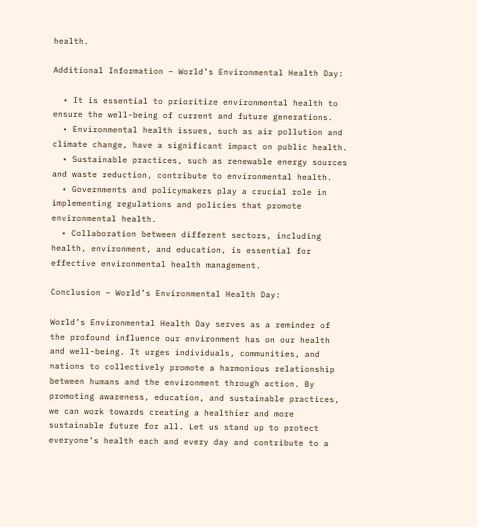health.

Additional Information – World’s Environmental Health Day:

  • It is essential to prioritize environmental health to ensure the well-being of current and future generations.
  • Environmental health issues, such as air pollution and climate change, have a significant impact on public health.
  • Sustainable practices, such as renewable energy sources and waste reduction, contribute to environmental health.
  • Governments and policymakers play a crucial role in implementing regulations and policies that promote environmental health.
  • Collaboration between different sectors, including health, environment, and education, is essential for effective environmental health management.

Conclusion – World’s Environmental Health Day:

World’s Environmental Health Day serves as a reminder of the profound influence our environment has on our health and well-being. It urges individuals, communities, and nations to collectively promote a harmonious relationship between humans and the environment through action. By promoting awareness, education, and sustainable practices, we can work towards creating a healthier and more sustainable future for all. Let us stand up to protect everyone’s health each and every day and contribute to a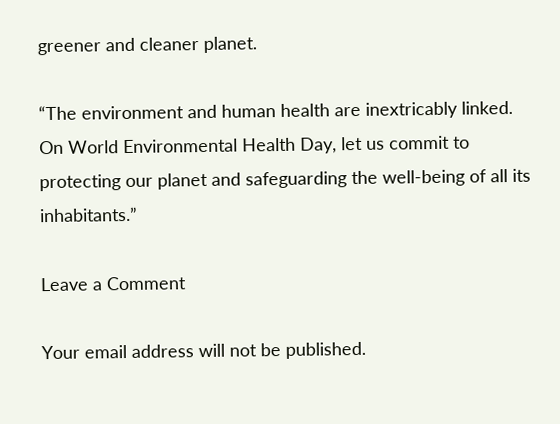greener and cleaner planet.

“The environment and human health are inextricably linked. On World Environmental Health Day, let us commit to protecting our planet and safeguarding the well-being of all its inhabitants.”

Leave a Comment

Your email address will not be published.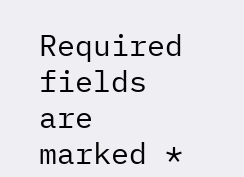Required fields are marked *